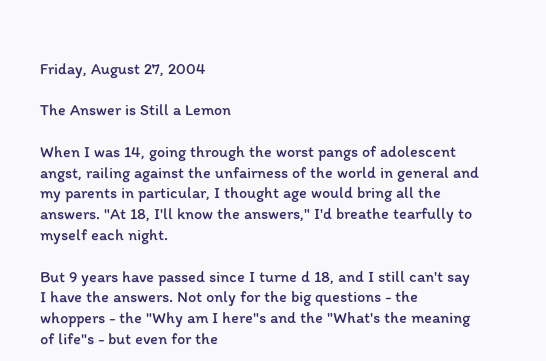Friday, August 27, 2004

The Answer is Still a Lemon

When I was 14, going through the worst pangs of adolescent angst, railing against the unfairness of the world in general and my parents in particular, I thought age would bring all the answers. "At 18, I'll know the answers," I'd breathe tearfully to myself each night.

But 9 years have passed since I turne d 18, and I still can't say I have the answers. Not only for the big questions - the whoppers - the "Why am I here"s and the "What's the meaning of life"s - but even for the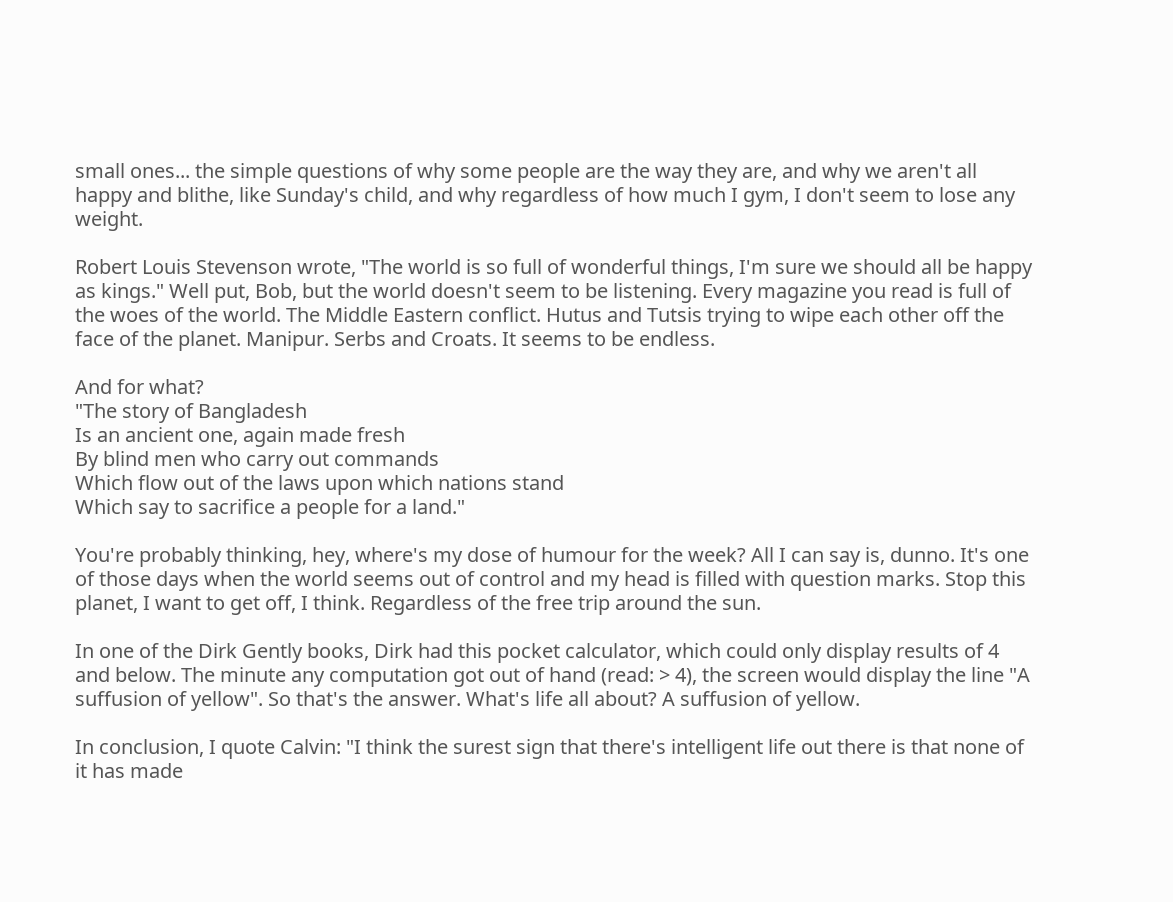small ones... the simple questions of why some people are the way they are, and why we aren't all happy and blithe, like Sunday's child, and why regardless of how much I gym, I don't seem to lose any weight.

Robert Louis Stevenson wrote, "The world is so full of wonderful things, I'm sure we should all be happy as kings." Well put, Bob, but the world doesn't seem to be listening. Every magazine you read is full of the woes of the world. The Middle Eastern conflict. Hutus and Tutsis trying to wipe each other off the face of the planet. Manipur. Serbs and Croats. It seems to be endless.

And for what?
"The story of Bangladesh
Is an ancient one, again made fresh
By blind men who carry out commands
Which flow out of the laws upon which nations stand
Which say to sacrifice a people for a land."

You're probably thinking, hey, where's my dose of humour for the week? All I can say is, dunno. It's one of those days when the world seems out of control and my head is filled with question marks. Stop this planet, I want to get off, I think. Regardless of the free trip around the sun.

In one of the Dirk Gently books, Dirk had this pocket calculator, which could only display results of 4 and below. The minute any computation got out of hand (read: > 4), the screen would display the line "A suffusion of yellow". So that's the answer. What's life all about? A suffusion of yellow.

In conclusion, I quote Calvin: "I think the surest sign that there's intelligent life out there is that none of it has made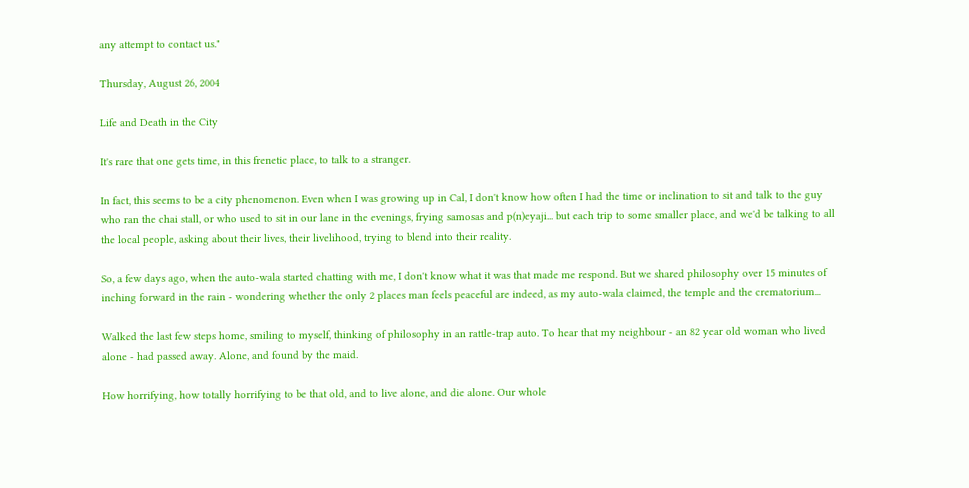any attempt to contact us."

Thursday, August 26, 2004

Life and Death in the City

It's rare that one gets time, in this frenetic place, to talk to a stranger.

In fact, this seems to be a city phenomenon. Even when I was growing up in Cal, I don't know how often I had the time or inclination to sit and talk to the guy who ran the chai stall, or who used to sit in our lane in the evenings, frying samosas and p(n)eyaji... but each trip to some smaller place, and we'd be talking to all the local people, asking about their lives, their livelihood, trying to blend into their reality.

So, a few days ago, when the auto-wala started chatting with me, I don't know what it was that made me respond. But we shared philosophy over 15 minutes of inching forward in the rain - wondering whether the only 2 places man feels peaceful are indeed, as my auto-wala claimed, the temple and the crematorium...

Walked the last few steps home, smiling to myself, thinking of philosophy in an rattle-trap auto. To hear that my neighbour - an 82 year old woman who lived alone - had passed away. Alone, and found by the maid.

How horrifying, how totally horrifying to be that old, and to live alone, and die alone. Our whole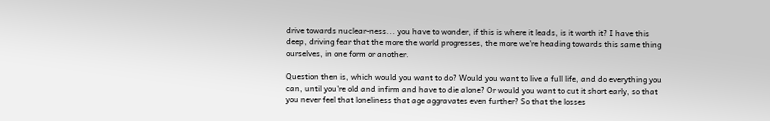drive towards nuclear-ness... you have to wonder, if this is where it leads, is it worth it? I have this deep, driving fear that the more the world progresses, the more we're heading towards this same thing ourselves, in one form or another.

Question then is, which would you want to do? Would you want to live a full life, and do everything you can, until you're old and infirm and have to die alone? Or would you want to cut it short early, so that you never feel that loneliness that age aggravates even further? So that the losses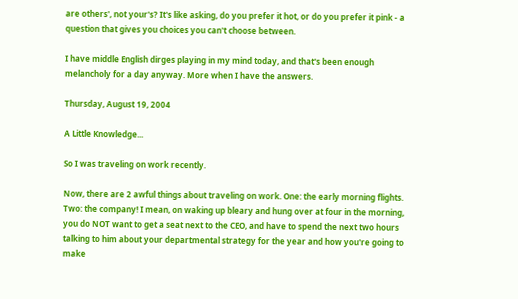are others', not your's? It's like asking, do you prefer it hot, or do you prefer it pink - a question that gives you choices you can't choose between.

I have middle English dirges playing in my mind today, and that's been enough melancholy for a day anyway. More when I have the answers.

Thursday, August 19, 2004

A Little Knowledge...

So I was traveling on work recently.

Now, there are 2 awful things about traveling on work. One: the early morning flights. Two: the company! I mean, on waking up bleary and hung over at four in the morning, you do NOT want to get a seat next to the CEO, and have to spend the next two hours talking to him about your departmental strategy for the year and how you're going to make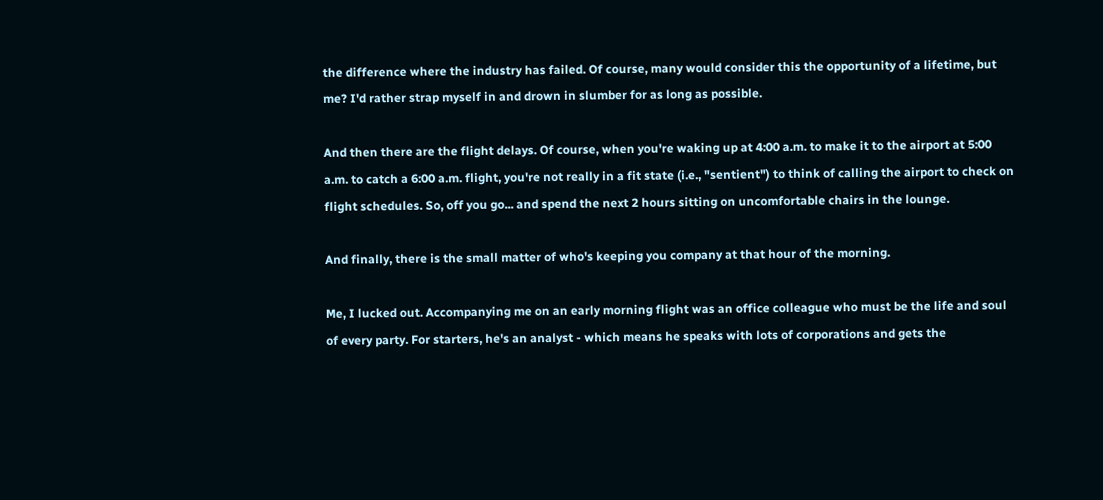the difference where the industry has failed. Of course, many would consider this the opportunity of a lifetime, but me? I'd rather strap myself in and drown in slumber for as long as possible.

And then there are the flight delays. Of course, when you're waking up at 4:00 a.m. to make it to the airport at 5:00 a.m. to catch a 6:00 a.m. flight, you're not really in a fit state (i.e., "sentient") to think of calling the airport to check on flight schedules. So, off you go... and spend the next 2 hours sitting on uncomfortable chairs in the lounge.

And finally, there is the small matter of who's keeping you company at that hour of the morning.

Me, I lucked out. Accompanying me on an early morning flight was an office colleague who must be the life and soul of every party. For starters, he's an analyst - which means he speaks with lots of corporations and gets the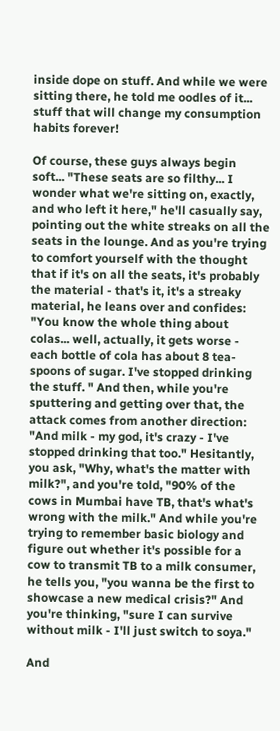inside dope on stuff. And while we were sitting there, he told me oodles of it... stuff that will change my consumption habits forever!

Of course, these guys always begin soft... "These seats are so filthy... I wonder what we're sitting on, exactly, and who left it here," he'll casually say, pointing out the white streaks on all the seats in the lounge. And as you're trying to comfort yourself with the thought that if it's on all the seats, it's probably the material - that's it, it's a streaky material, he leans over and confides: "You know the whole thing about colas... well, actually, it gets worse - each bottle of cola has about 8 tea-spoons of sugar. I've stopped drinking the stuff. " And then, while you're sputtering and getting over that, the attack comes from another direction: "And milk - my god, it's crazy - I've stopped drinking that too." Hesitantly, you ask, "Why, what's the matter with milk?", and you're told, "90% of the cows in Mumbai have TB, that's what's wrong with the milk." And while you're trying to remember basic biology and figure out whether it's possible for a cow to transmit TB to a milk consumer, he tells you, "you wanna be the first to showcase a new medical crisis?" And you're thinking, "sure I can survive without milk - I'll just switch to soya."

And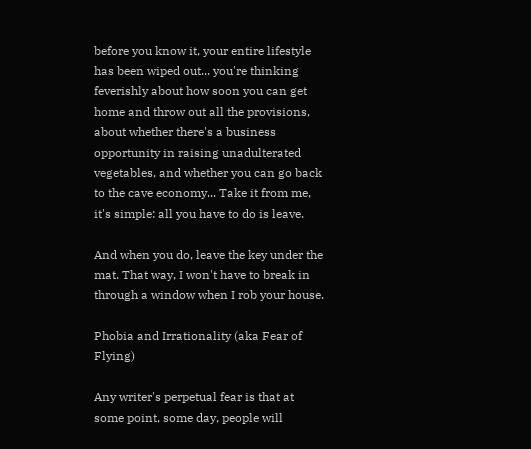before you know it, your entire lifestyle has been wiped out... you're thinking feverishly about how soon you can get home and throw out all the provisions, about whether there's a business opportunity in raising unadulterated vegetables, and whether you can go back to the cave economy... Take it from me, it's simple: all you have to do is leave.

And when you do, leave the key under the mat. That way, I won't have to break in through a window when I rob your house.

Phobia and Irrationality (aka Fear of Flying)

Any writer's perpetual fear is that at some point, some day, people will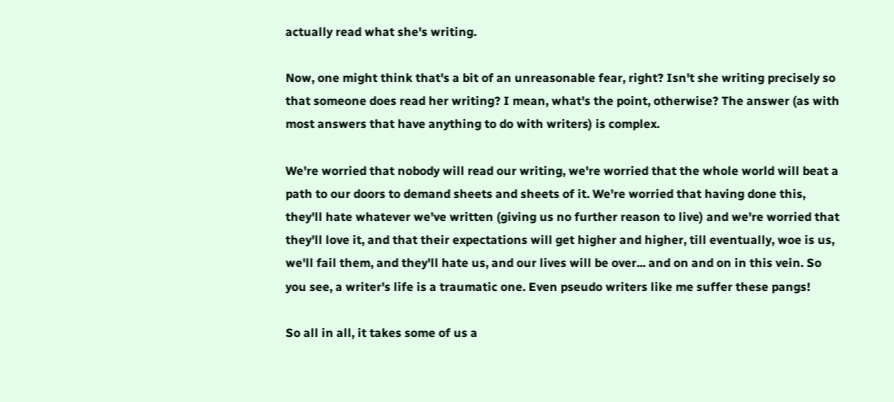actually read what she's writing.

Now, one might think that's a bit of an unreasonable fear, right? Isn't she writing precisely so that someone does read her writing? I mean, what's the point, otherwise? The answer (as with most answers that have anything to do with writers) is complex.

We're worried that nobody will read our writing, we're worried that the whole world will beat a path to our doors to demand sheets and sheets of it. We're worried that having done this, they'll hate whatever we've written (giving us no further reason to live) and we're worried that they'll love it, and that their expectations will get higher and higher, till eventually, woe is us, we'll fail them, and they'll hate us, and our lives will be over... and on and on in this vein. So you see, a writer's life is a traumatic one. Even pseudo writers like me suffer these pangs!

So all in all, it takes some of us a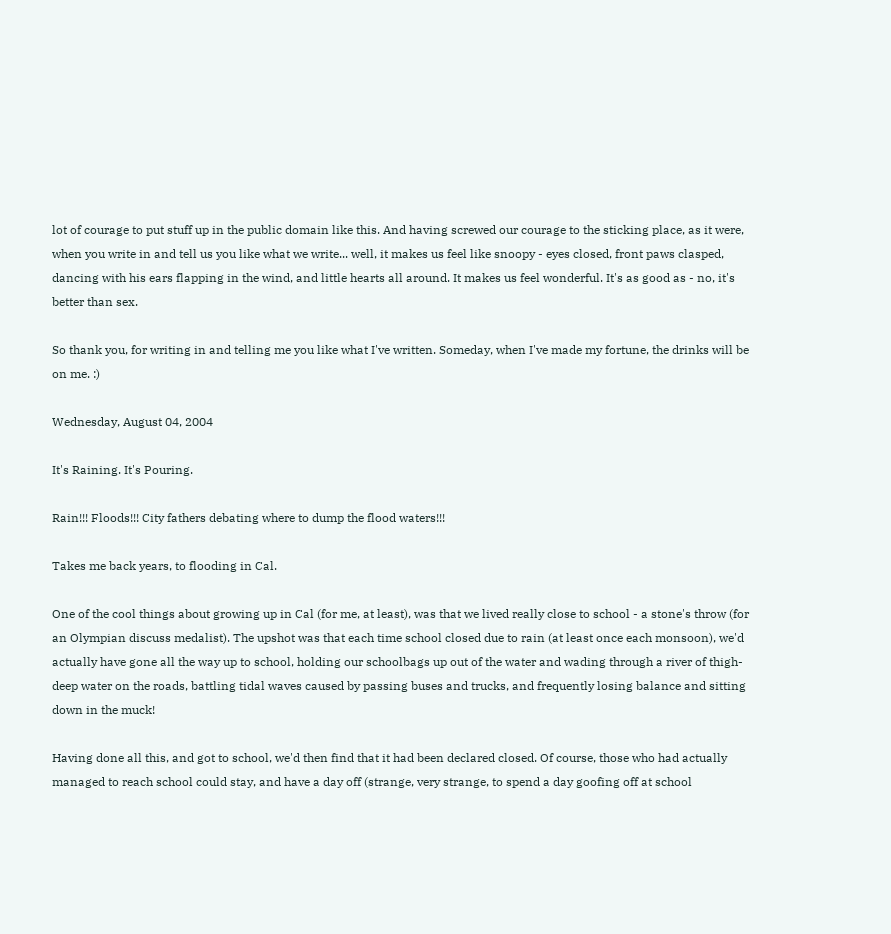lot of courage to put stuff up in the public domain like this. And having screwed our courage to the sticking place, as it were, when you write in and tell us you like what we write... well, it makes us feel like snoopy - eyes closed, front paws clasped, dancing with his ears flapping in the wind, and little hearts all around. It makes us feel wonderful. It's as good as - no, it's better than sex.

So thank you, for writing in and telling me you like what I've written. Someday, when I've made my fortune, the drinks will be on me. :)

Wednesday, August 04, 2004

It's Raining. It's Pouring.

Rain!!! Floods!!! City fathers debating where to dump the flood waters!!!

Takes me back years, to flooding in Cal.

One of the cool things about growing up in Cal (for me, at least), was that we lived really close to school - a stone's throw (for an Olympian discuss medalist). The upshot was that each time school closed due to rain (at least once each monsoon), we'd actually have gone all the way up to school, holding our schoolbags up out of the water and wading through a river of thigh-deep water on the roads, battling tidal waves caused by passing buses and trucks, and frequently losing balance and sitting down in the muck!

Having done all this, and got to school, we'd then find that it had been declared closed. Of course, those who had actually managed to reach school could stay, and have a day off (strange, very strange, to spend a day goofing off at school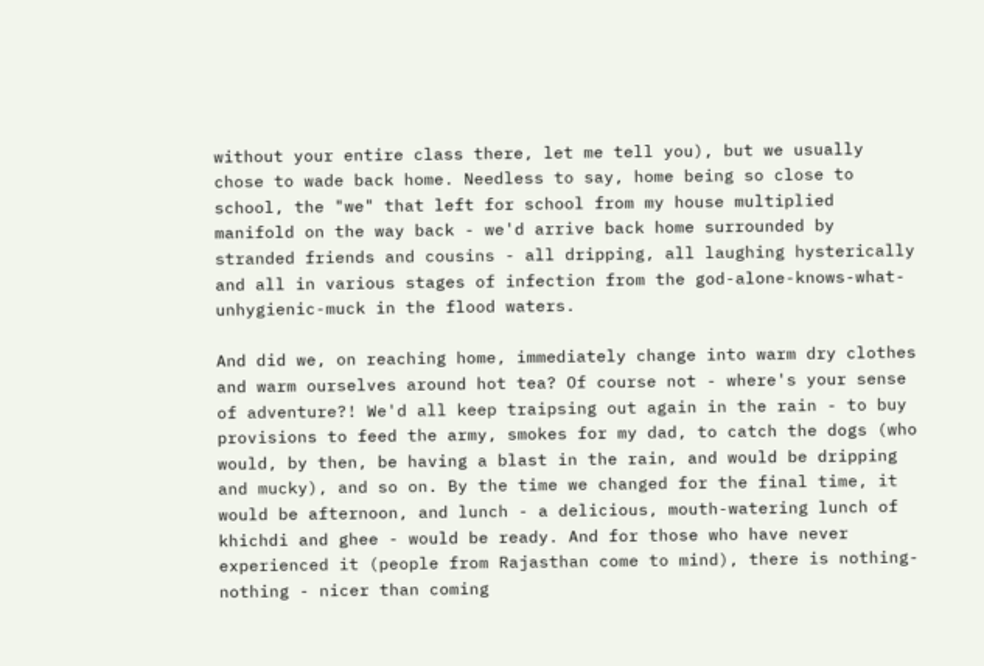without your entire class there, let me tell you), but we usually chose to wade back home. Needless to say, home being so close to school, the "we" that left for school from my house multiplied manifold on the way back - we'd arrive back home surrounded by stranded friends and cousins - all dripping, all laughing hysterically and all in various stages of infection from the god-alone-knows-what-unhygienic-muck in the flood waters.

And did we, on reaching home, immediately change into warm dry clothes and warm ourselves around hot tea? Of course not - where's your sense of adventure?! We'd all keep traipsing out again in the rain - to buy provisions to feed the army, smokes for my dad, to catch the dogs (who would, by then, be having a blast in the rain, and would be dripping and mucky), and so on. By the time we changed for the final time, it would be afternoon, and lunch - a delicious, mouth-watering lunch of khichdi and ghee - would be ready. And for those who have never experienced it (people from Rajasthan come to mind), there is nothing- nothing - nicer than coming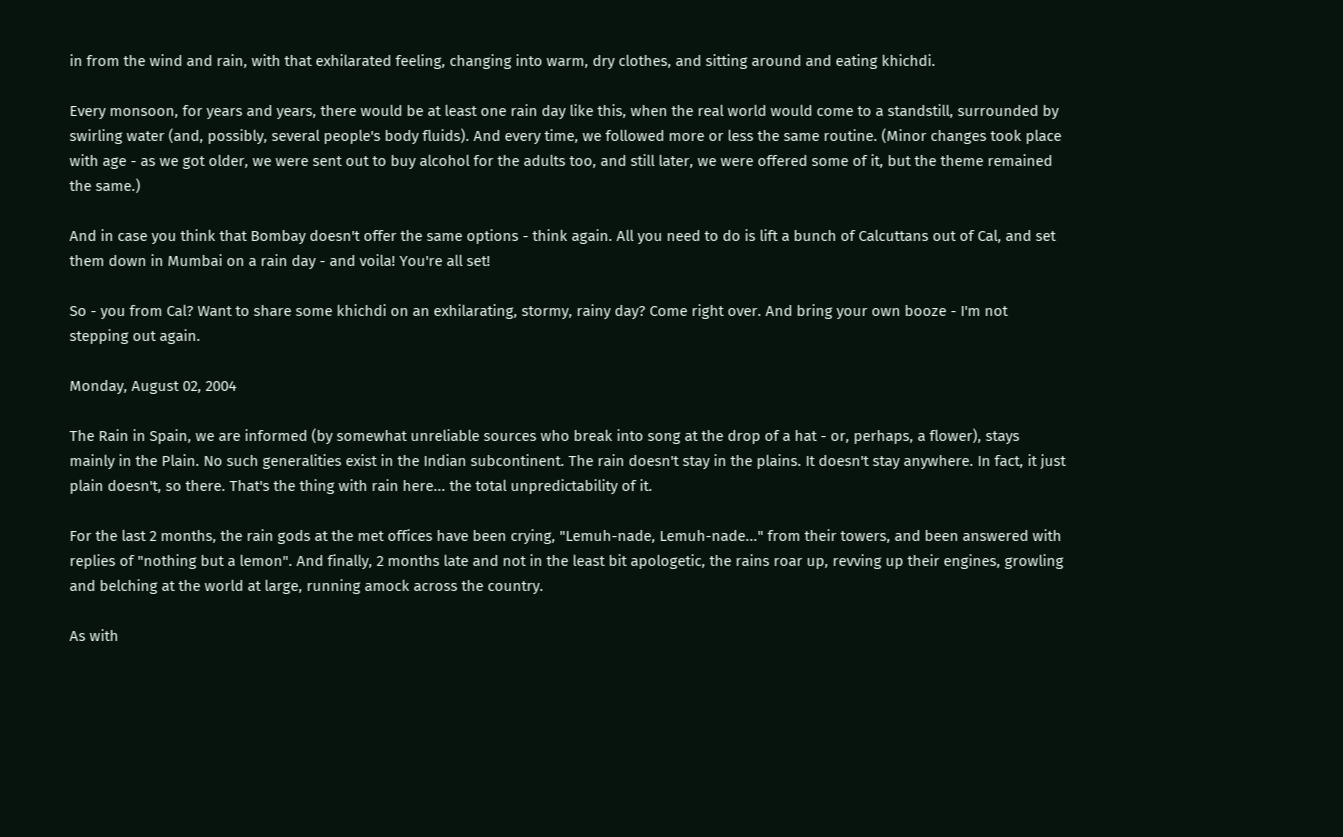in from the wind and rain, with that exhilarated feeling, changing into warm, dry clothes, and sitting around and eating khichdi.

Every monsoon, for years and years, there would be at least one rain day like this, when the real world would come to a standstill, surrounded by swirling water (and, possibly, several people's body fluids). And every time, we followed more or less the same routine. (Minor changes took place with age - as we got older, we were sent out to buy alcohol for the adults too, and still later, we were offered some of it, but the theme remained the same.)

And in case you think that Bombay doesn't offer the same options - think again. All you need to do is lift a bunch of Calcuttans out of Cal, and set them down in Mumbai on a rain day - and voila! You're all set!

So - you from Cal? Want to share some khichdi on an exhilarating, stormy, rainy day? Come right over. And bring your own booze - I'm not stepping out again.

Monday, August 02, 2004

The Rain in Spain, we are informed (by somewhat unreliable sources who break into song at the drop of a hat - or, perhaps, a flower), stays mainly in the Plain. No such generalities exist in the Indian subcontinent. The rain doesn't stay in the plains. It doesn't stay anywhere. In fact, it just plain doesn't, so there. That's the thing with rain here... the total unpredictability of it.

For the last 2 months, the rain gods at the met offices have been crying, "Lemuh-nade, Lemuh-nade..." from their towers, and been answered with replies of "nothing but a lemon". And finally, 2 months late and not in the least bit apologetic, the rains roar up, revving up their engines, growling and belching at the world at large, running amock across the country.

As with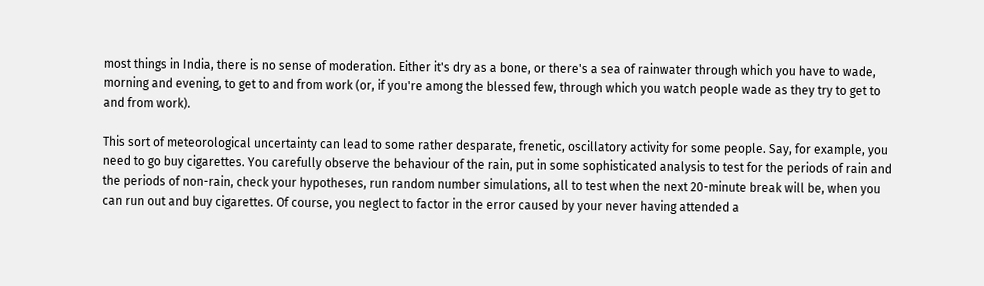most things in India, there is no sense of moderation. Either it's dry as a bone, or there's a sea of rainwater through which you have to wade, morning and evening, to get to and from work (or, if you're among the blessed few, through which you watch people wade as they try to get to and from work).

This sort of meteorological uncertainty can lead to some rather desparate, frenetic, oscillatory activity for some people. Say, for example, you need to go buy cigarettes. You carefully observe the behaviour of the rain, put in some sophisticated analysis to test for the periods of rain and the periods of non-rain, check your hypotheses, run random number simulations, all to test when the next 20-minute break will be, when you can run out and buy cigarettes. Of course, you neglect to factor in the error caused by your never having attended a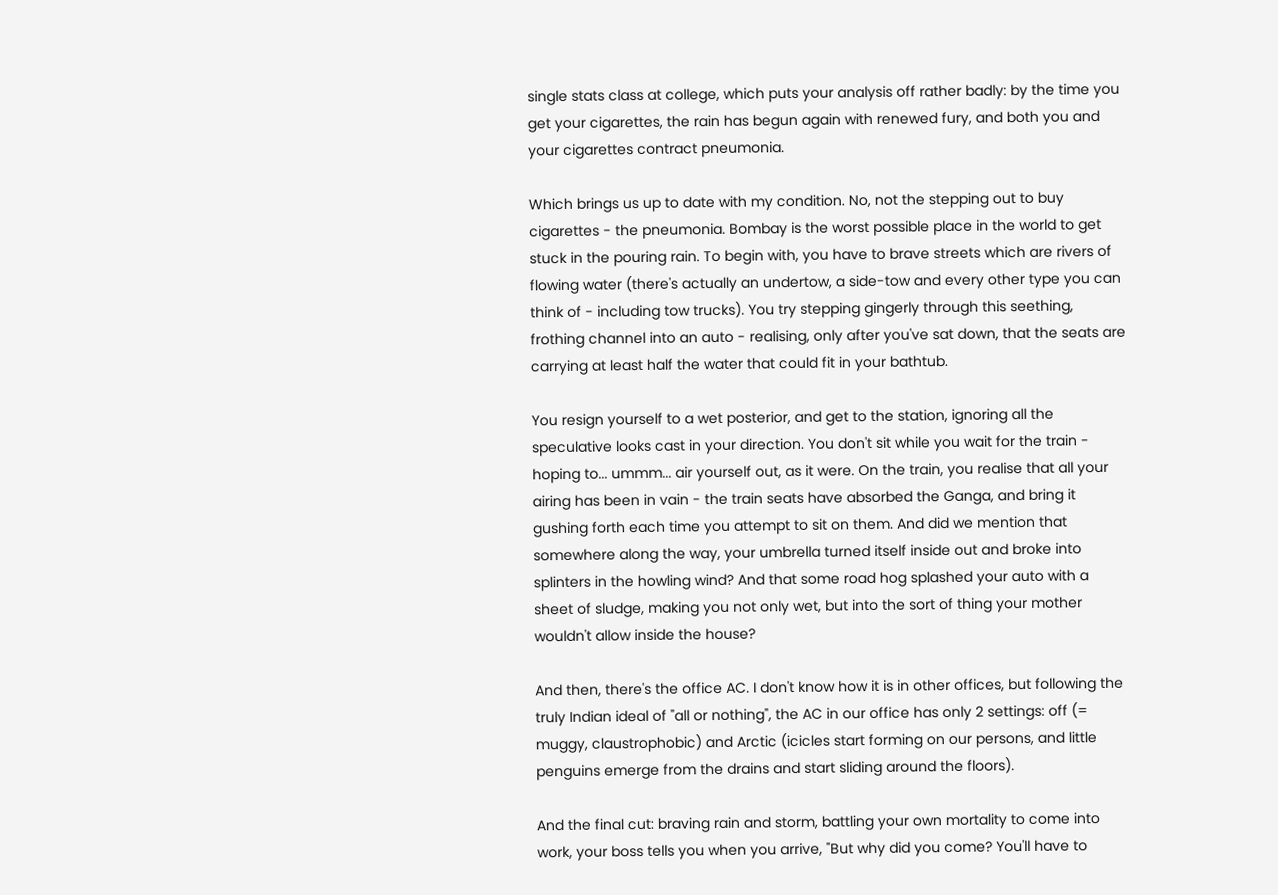single stats class at college, which puts your analysis off rather badly: by the time you get your cigarettes, the rain has begun again with renewed fury, and both you and your cigarettes contract pneumonia.

Which brings us up to date with my condition. No, not the stepping out to buy cigarettes - the pneumonia. Bombay is the worst possible place in the world to get stuck in the pouring rain. To begin with, you have to brave streets which are rivers of flowing water (there's actually an undertow, a side-tow and every other type you can think of - including tow trucks). You try stepping gingerly through this seething, frothing channel into an auto - realising, only after you've sat down, that the seats are carrying at least half the water that could fit in your bathtub.

You resign yourself to a wet posterior, and get to the station, ignoring all the speculative looks cast in your direction. You don't sit while you wait for the train - hoping to... ummm... air yourself out, as it were. On the train, you realise that all your airing has been in vain - the train seats have absorbed the Ganga, and bring it gushing forth each time you attempt to sit on them. And did we mention that somewhere along the way, your umbrella turned itself inside out and broke into splinters in the howling wind? And that some road hog splashed your auto with a sheet of sludge, making you not only wet, but into the sort of thing your mother wouldn't allow inside the house?

And then, there's the office AC. I don't know how it is in other offices, but following the truly Indian ideal of "all or nothing", the AC in our office has only 2 settings: off (= muggy, claustrophobic) and Arctic (icicles start forming on our persons, and little penguins emerge from the drains and start sliding around the floors).

And the final cut: braving rain and storm, battling your own mortality to come into work, your boss tells you when you arrive, "But why did you come? You'll have to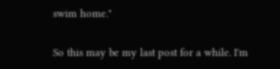swim home."

So this may be my last post for a while. I'm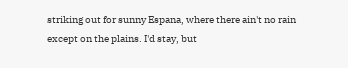striking out for sunny Espana, where there ain't no rain except on the plains. I'd stay, but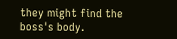they might find the boss's body.